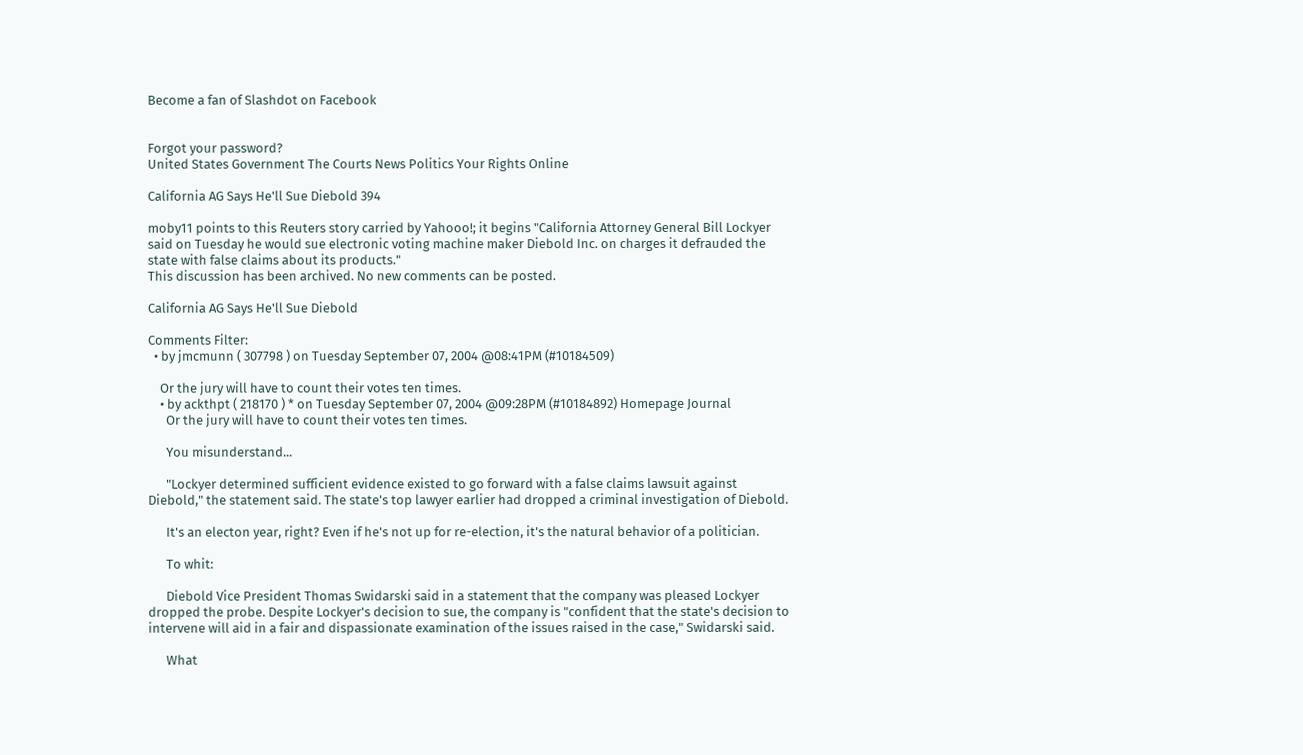Become a fan of Slashdot on Facebook


Forgot your password?
United States Government The Courts News Politics Your Rights Online

California AG Says He'll Sue Diebold 394

moby11 points to this Reuters story carried by Yahooo!; it begins "California Attorney General Bill Lockyer said on Tuesday he would sue electronic voting machine maker Diebold Inc. on charges it defrauded the state with false claims about its products."
This discussion has been archived. No new comments can be posted.

California AG Says He'll Sue Diebold

Comments Filter:
  • by jmcmunn ( 307798 ) on Tuesday September 07, 2004 @08:41PM (#10184509)

    Or the jury will have to count their votes ten times.
    • by ackthpt ( 218170 ) * on Tuesday September 07, 2004 @09:28PM (#10184892) Homepage Journal
      Or the jury will have to count their votes ten times.

      You misunderstand...

      "Lockyer determined sufficient evidence existed to go forward with a false claims lawsuit against Diebold," the statement said. The state's top lawyer earlier had dropped a criminal investigation of Diebold.

      It's an electon year, right? Even if he's not up for re-election, it's the natural behavior of a politician.

      To whit:

      Diebold Vice President Thomas Swidarski said in a statement that the company was pleased Lockyer dropped the probe. Despite Lockyer's decision to sue, the company is "confident that the state's decision to intervene will aid in a fair and dispassionate examination of the issues raised in the case," Swidarski said.

      What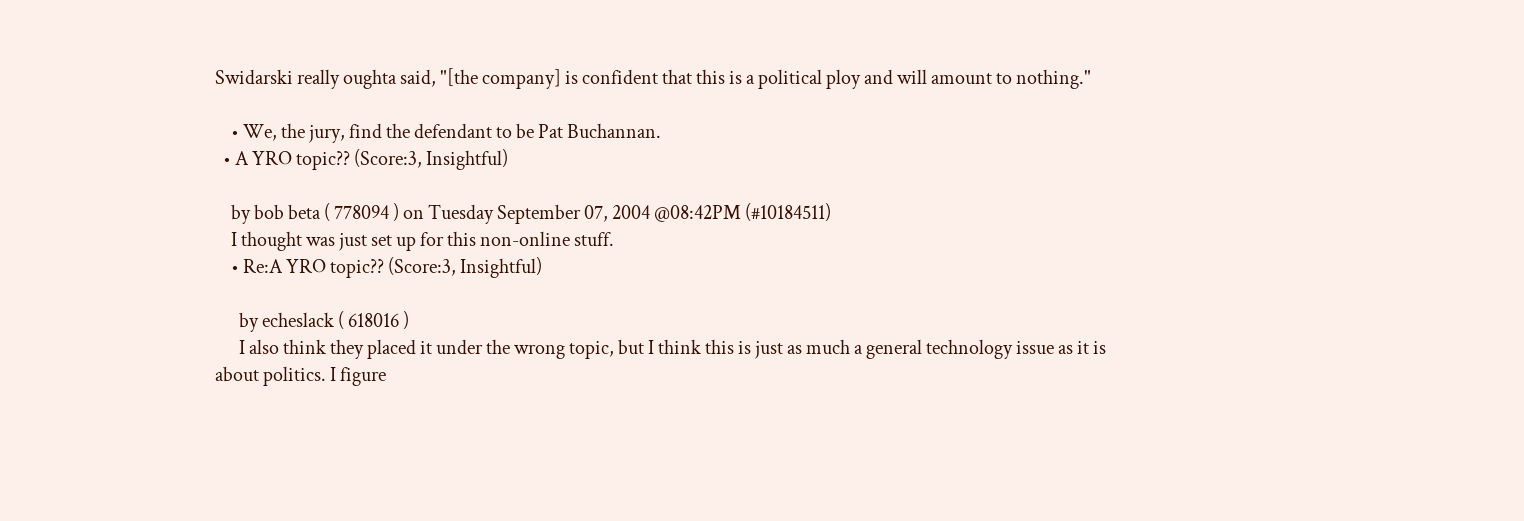Swidarski really oughta said, "[the company] is confident that this is a political ploy and will amount to nothing."

    • We, the jury, find the defendant to be Pat Buchannan.
  • A YRO topic?? (Score:3, Insightful)

    by bob beta ( 778094 ) on Tuesday September 07, 2004 @08:42PM (#10184511)
    I thought was just set up for this non-online stuff.
    • Re:A YRO topic?? (Score:3, Insightful)

      by echeslack ( 618016 )
      I also think they placed it under the wrong topic, but I think this is just as much a general technology issue as it is about politics. I figure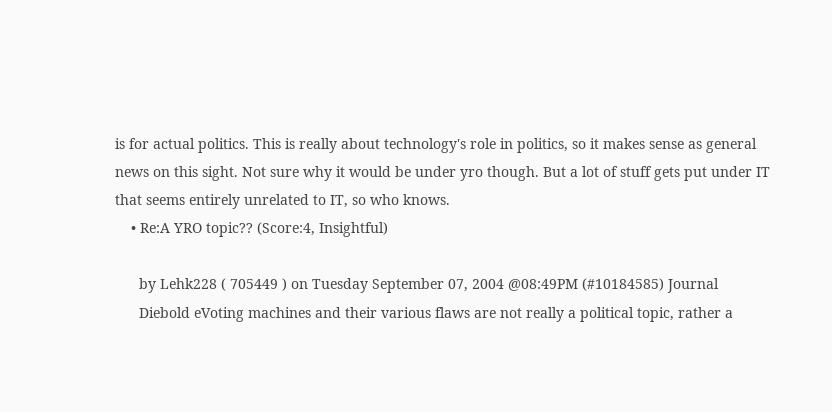is for actual politics. This is really about technology's role in politics, so it makes sense as general news on this sight. Not sure why it would be under yro though. But a lot of stuff gets put under IT that seems entirely unrelated to IT, so who knows.
    • Re:A YRO topic?? (Score:4, Insightful)

      by Lehk228 ( 705449 ) on Tuesday September 07, 2004 @08:49PM (#10184585) Journal
      Diebold eVoting machines and their various flaws are not really a political topic, rather a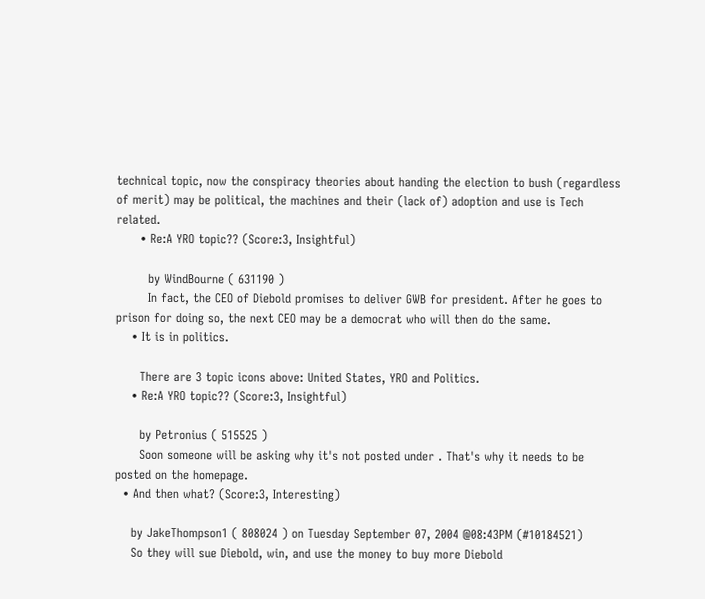technical topic, now the conspiracy theories about handing the election to bush (regardless of merit) may be political, the machines and their (lack of) adoption and use is Tech related.
      • Re:A YRO topic?? (Score:3, Insightful)

        by WindBourne ( 631190 )
        In fact, the CEO of Diebold promises to deliver GWB for president. After he goes to prison for doing so, the next CEO may be a democrat who will then do the same.
    • It is in politics.

      There are 3 topic icons above: United States, YRO and Politics.
    • Re:A YRO topic?? (Score:3, Insightful)

      by Petronius ( 515525 )
      Soon someone will be asking why it's not posted under . That's why it needs to be posted on the homepage.
  • And then what? (Score:3, Interesting)

    by JakeThompson1 ( 808024 ) on Tuesday September 07, 2004 @08:43PM (#10184521)
    So they will sue Diebold, win, and use the money to buy more Diebold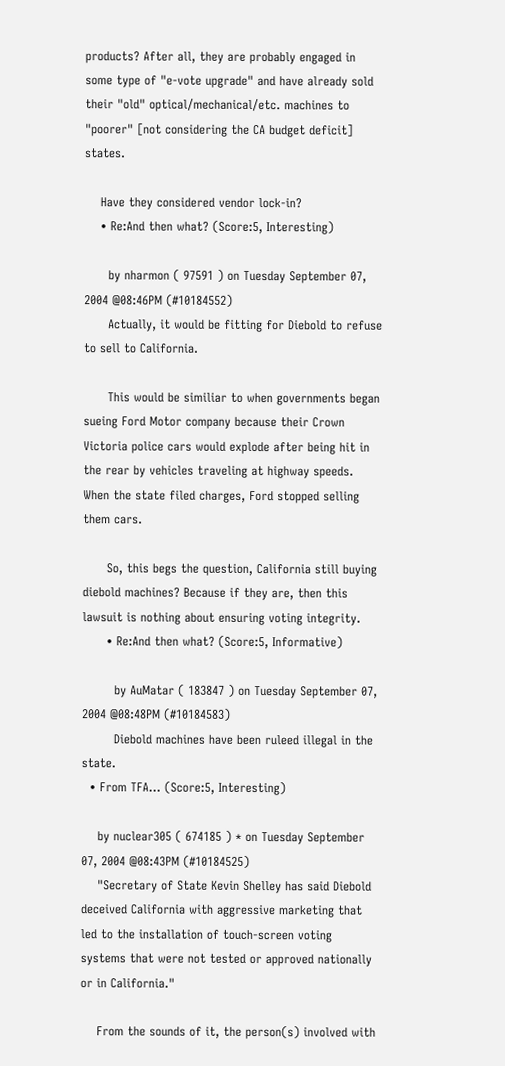products? After all, they are probably engaged in some type of "e-vote upgrade" and have already sold their "old" optical/mechanical/etc. machines to "poorer" [not considering the CA budget deficit] states.

    Have they considered vendor lock-in?
    • Re:And then what? (Score:5, Interesting)

      by nharmon ( 97591 ) on Tuesday September 07, 2004 @08:46PM (#10184552)
      Actually, it would be fitting for Diebold to refuse to sell to California.

      This would be similiar to when governments began sueing Ford Motor company because their Crown Victoria police cars would explode after being hit in the rear by vehicles traveling at highway speeds. When the state filed charges, Ford stopped selling them cars.

      So, this begs the question, California still buying diebold machines? Because if they are, then this lawsuit is nothing about ensuring voting integrity.
      • Re:And then what? (Score:5, Informative)

        by AuMatar ( 183847 ) on Tuesday September 07, 2004 @08:48PM (#10184583)
        Diebold machines have been ruleed illegal in the state.
  • From TFA... (Score:5, Interesting)

    by nuclear305 ( 674185 ) * on Tuesday September 07, 2004 @08:43PM (#10184525)
    "Secretary of State Kevin Shelley has said Diebold deceived California with aggressive marketing that led to the installation of touch-screen voting systems that were not tested or approved nationally or in California."

    From the sounds of it, the person(s) involved with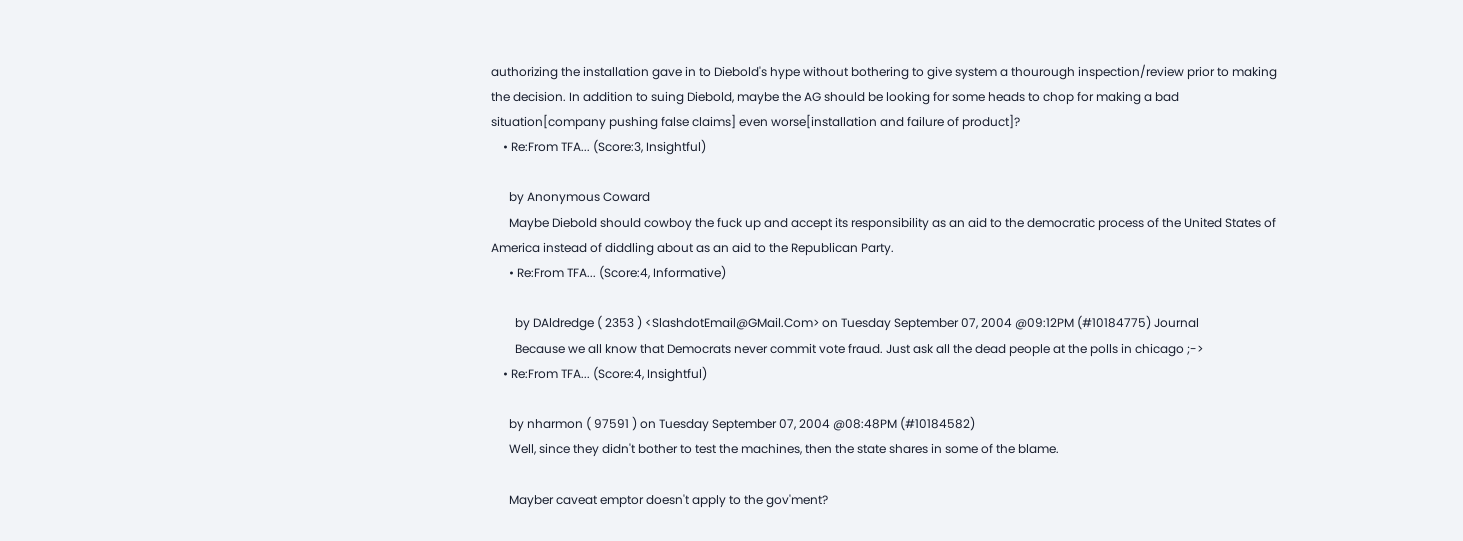authorizing the installation gave in to Diebold's hype without bothering to give system a thourough inspection/review prior to making the decision. In addition to suing Diebold, maybe the AG should be looking for some heads to chop for making a bad situation[company pushing false claims] even worse[installation and failure of product]?
    • Re:From TFA... (Score:3, Insightful)

      by Anonymous Coward
      Maybe Diebold should cowboy the fuck up and accept its responsibility as an aid to the democratic process of the United States of America instead of diddling about as an aid to the Republican Party.
      • Re:From TFA... (Score:4, Informative)

        by DAldredge ( 2353 ) <SlashdotEmail@GMail.Com> on Tuesday September 07, 2004 @09:12PM (#10184775) Journal
        Because we all know that Democrats never commit vote fraud. Just ask all the dead people at the polls in chicago ;->
    • Re:From TFA... (Score:4, Insightful)

      by nharmon ( 97591 ) on Tuesday September 07, 2004 @08:48PM (#10184582)
      Well, since they didn't bother to test the machines, then the state shares in some of the blame.

      Mayber caveat emptor doesn't apply to the gov'ment?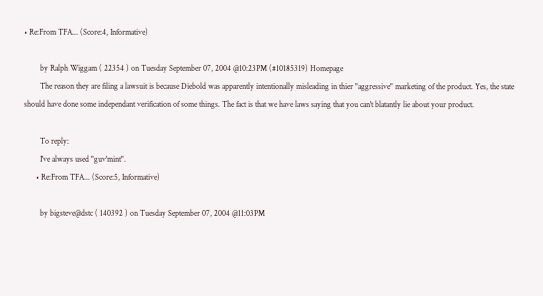• Re:From TFA... (Score:4, Informative)

        by Ralph Wiggam ( 22354 ) on Tuesday September 07, 2004 @10:23PM (#10185319) Homepage
        The reason they are filing a lawsuit is because Diebold was apparently intentionally misleading in thier "aggressive" marketing of the product. Yes, the state should have done some independant verification of some things. The fact is that we have laws saying that you can't blatantly lie about your product.

        To reply:
        I've always used "guv'mint".
      • Re:From TFA... (Score:5, Informative)

        by bigsteve@dstc ( 140392 ) on Tuesday September 07, 2004 @11:03PM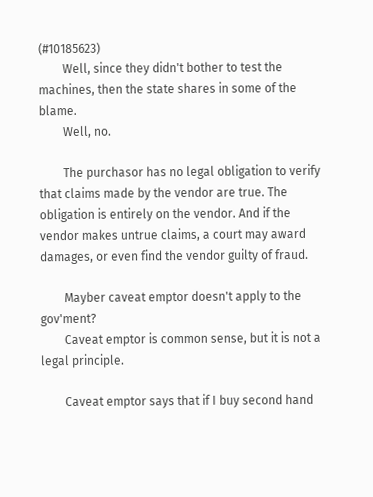(#10185623)
        Well, since they didn't bother to test the machines, then the state shares in some of the blame.
        Well, no.

        The purchasor has no legal obligation to verify that claims made by the vendor are true. The obligation is entirely on the vendor. And if the vendor makes untrue claims, a court may award damages, or even find the vendor guilty of fraud.

        Mayber caveat emptor doesn't apply to the gov'ment?
        Caveat emptor is common sense, but it is not a legal principle.

        Caveat emptor says that if I buy second hand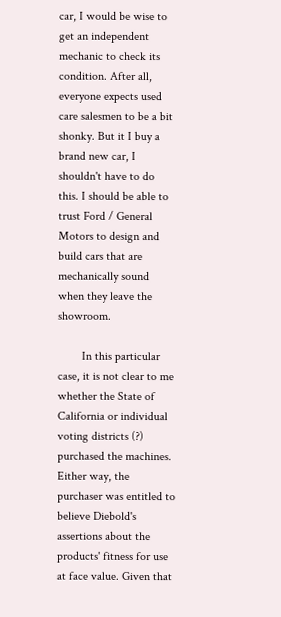car, I would be wise to get an independent mechanic to check its condition. After all, everyone expects used care salesmen to be a bit shonky. But it I buy a brand new car, I shouldn't have to do this. I should be able to trust Ford / General Motors to design and build cars that are mechanically sound when they leave the showroom.

        In this particular case, it is not clear to me whether the State of California or individual voting districts (?) purchased the machines. Either way, the purchaser was entitled to believe Diebold's assertions about the products' fitness for use at face value. Given that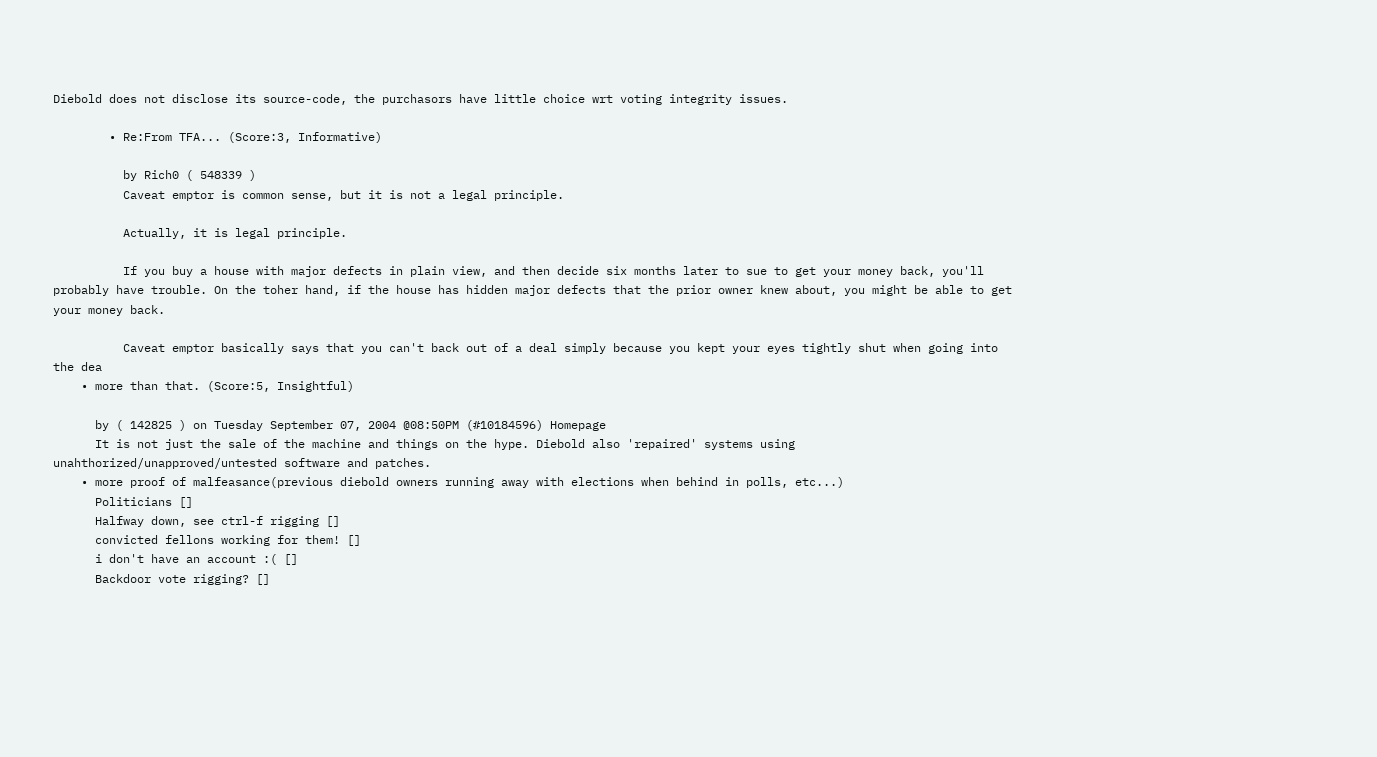Diebold does not disclose its source-code, the purchasors have little choice wrt voting integrity issues.

        • Re:From TFA... (Score:3, Informative)

          by Rich0 ( 548339 )
          Caveat emptor is common sense, but it is not a legal principle.

          Actually, it is legal principle.

          If you buy a house with major defects in plain view, and then decide six months later to sue to get your money back, you'll probably have trouble. On the toher hand, if the house has hidden major defects that the prior owner knew about, you might be able to get your money back.

          Caveat emptor basically says that you can't back out of a deal simply because you kept your eyes tightly shut when going into the dea
    • more than that. (Score:5, Insightful)

      by ( 142825 ) on Tuesday September 07, 2004 @08:50PM (#10184596) Homepage
      It is not just the sale of the machine and things on the hype. Diebold also 'repaired' systems using unahthorized/unapproved/untested software and patches.
    • more proof of malfeasance(previous diebold owners running away with elections when behind in polls, etc...)
      Politicians []
      Halfway down, see ctrl-f rigging []
      convicted fellons working for them! []
      i don't have an account :( []
      Backdoor vote rigging? []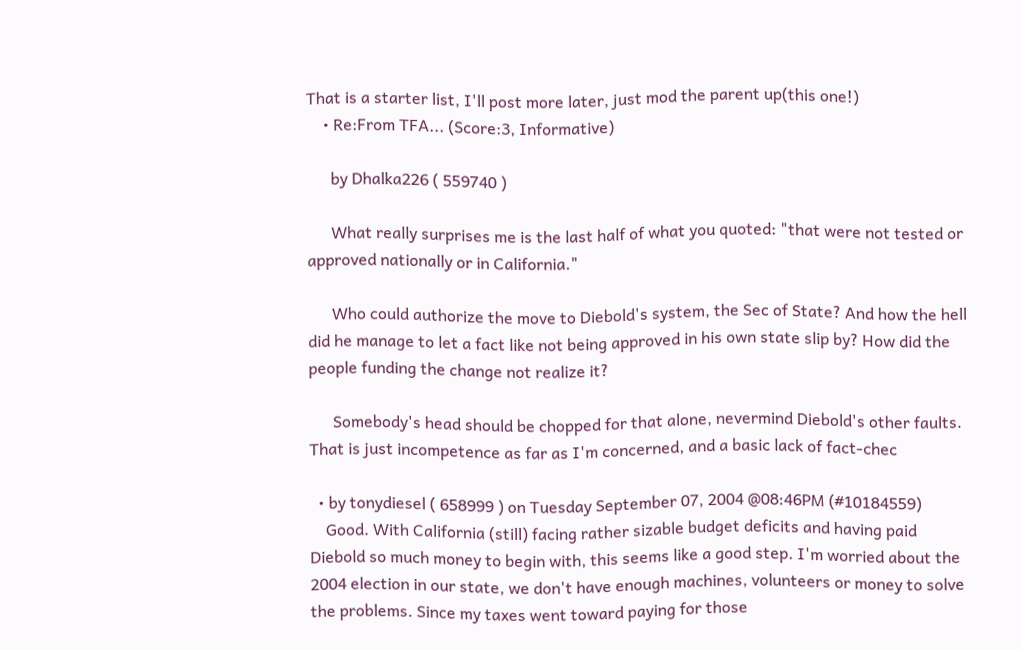That is a starter list, I'll post more later, just mod the parent up(this one!)
    • Re:From TFA... (Score:3, Informative)

      by Dhalka226 ( 559740 )

      What really surprises me is the last half of what you quoted: "that were not tested or approved nationally or in California."

      Who could authorize the move to Diebold's system, the Sec of State? And how the hell did he manage to let a fact like not being approved in his own state slip by? How did the people funding the change not realize it?

      Somebody's head should be chopped for that alone, nevermind Diebold's other faults. That is just incompetence as far as I'm concerned, and a basic lack of fact-chec

  • by tonydiesel ( 658999 ) on Tuesday September 07, 2004 @08:46PM (#10184559)
    Good. With California (still) facing rather sizable budget deficits and having paid Diebold so much money to begin with, this seems like a good step. I'm worried about the 2004 election in our state, we don't have enough machines, volunteers or money to solve the problems. Since my taxes went toward paying for those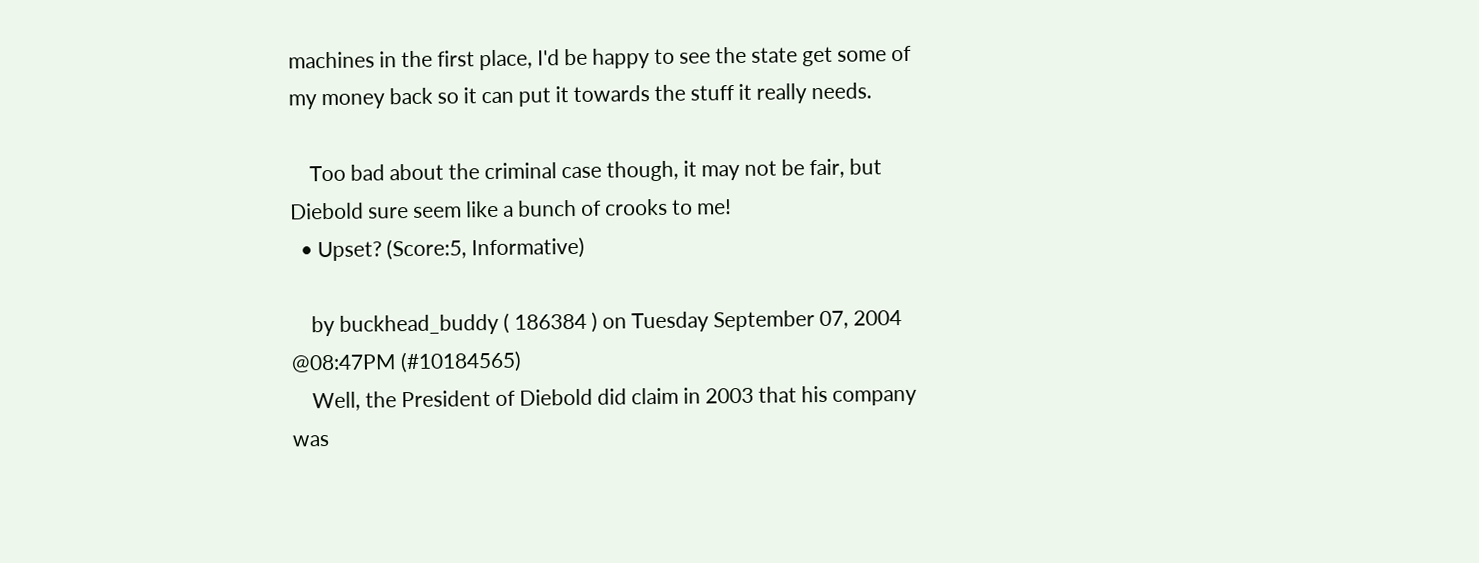machines in the first place, I'd be happy to see the state get some of my money back so it can put it towards the stuff it really needs.

    Too bad about the criminal case though, it may not be fair, but Diebold sure seem like a bunch of crooks to me!
  • Upset? (Score:5, Informative)

    by buckhead_buddy ( 186384 ) on Tuesday September 07, 2004 @08:47PM (#10184565)
    Well, the President of Diebold did claim in 2003 that his company was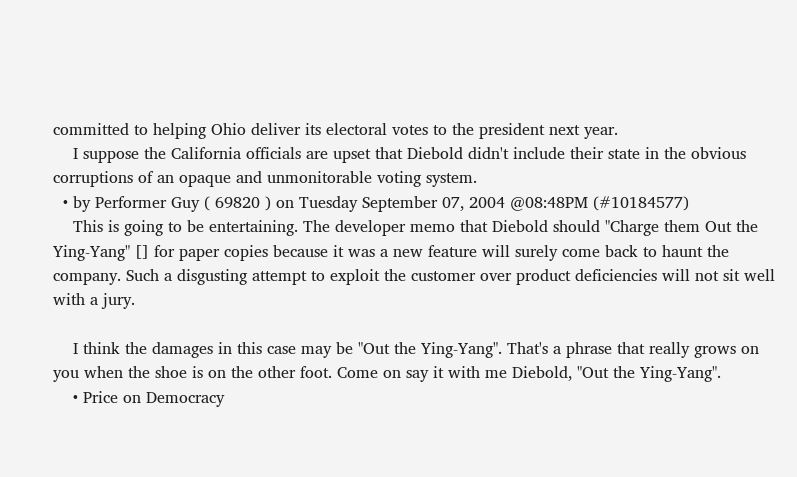committed to helping Ohio deliver its electoral votes to the president next year.
    I suppose the California officials are upset that Diebold didn't include their state in the obvious corruptions of an opaque and unmonitorable voting system.
  • by Performer Guy ( 69820 ) on Tuesday September 07, 2004 @08:48PM (#10184577)
    This is going to be entertaining. The developer memo that Diebold should "Charge them Out the Ying-Yang" [] for paper copies because it was a new feature will surely come back to haunt the company. Such a disgusting attempt to exploit the customer over product deficiencies will not sit well with a jury.

    I think the damages in this case may be "Out the Ying-Yang". That's a phrase that really grows on you when the shoe is on the other foot. Come on say it with me Diebold, "Out the Ying-Yang".
    • Price on Democracy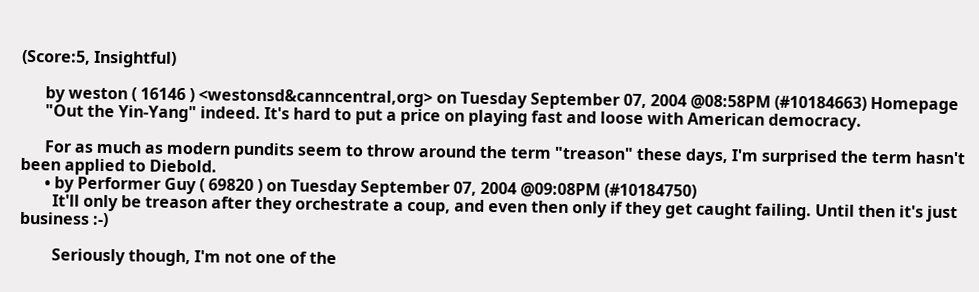(Score:5, Insightful)

      by weston ( 16146 ) <westonsd&canncentral,org> on Tuesday September 07, 2004 @08:58PM (#10184663) Homepage
      "Out the Yin-Yang" indeed. It's hard to put a price on playing fast and loose with American democracy.

      For as much as modern pundits seem to throw around the term "treason" these days, I'm surprised the term hasn't been applied to Diebold.
      • by Performer Guy ( 69820 ) on Tuesday September 07, 2004 @09:08PM (#10184750)
        It'll only be treason after they orchestrate a coup, and even then only if they get caught failing. Until then it's just business :-)

        Seriously though, I'm not one of the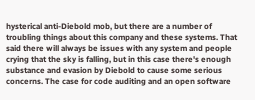hysterical anti-Diebold mob, but there are a number of troubling things about this company and these systems. That said there will always be issues with any system and people crying that the sky is falling, but in this case there's enough substance and evasion by Diebold to cause some serious concerns. The case for code auditing and an open software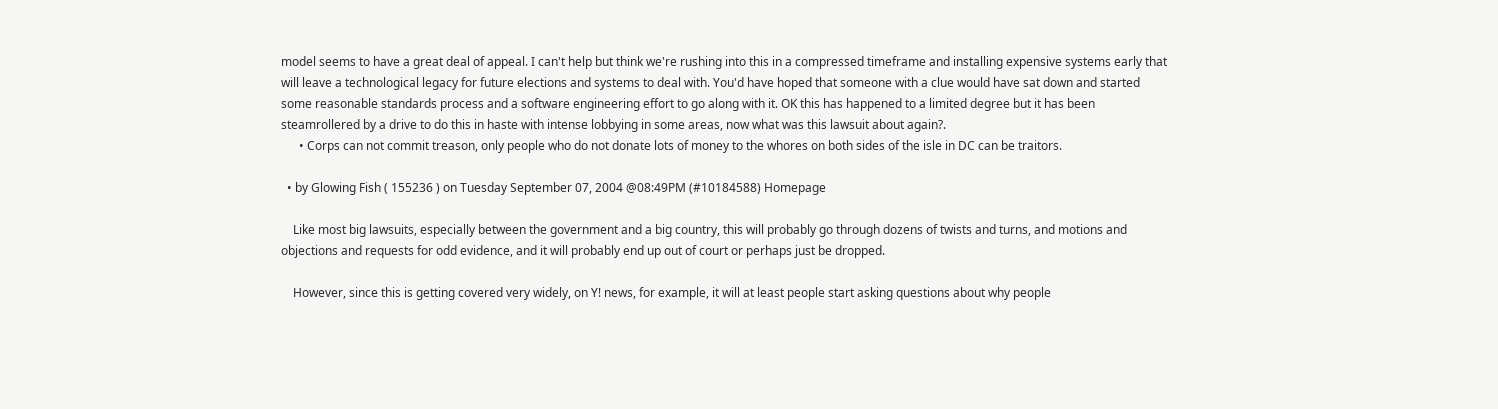model seems to have a great deal of appeal. I can't help but think we're rushing into this in a compressed timeframe and installing expensive systems early that will leave a technological legacy for future elections and systems to deal with. You'd have hoped that someone with a clue would have sat down and started some reasonable standards process and a software engineering effort to go along with it. OK this has happened to a limited degree but it has been steamrollered by a drive to do this in haste with intense lobbying in some areas, now what was this lawsuit about again?.
      • Corps can not commit treason, only people who do not donate lots of money to the whores on both sides of the isle in DC can be traitors.

  • by Glowing Fish ( 155236 ) on Tuesday September 07, 2004 @08:49PM (#10184588) Homepage

    Like most big lawsuits, especially between the government and a big country, this will probably go through dozens of twists and turns, and motions and objections and requests for odd evidence, and it will probably end up out of court or perhaps just be dropped.

    However, since this is getting covered very widely, on Y! news, for example, it will at least people start asking questions about why people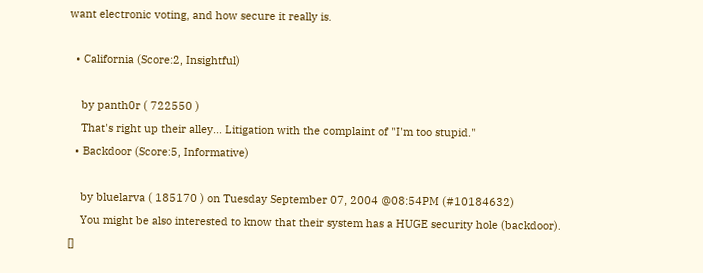want electronic voting, and how secure it really is.

  • California (Score:2, Insightful)

    by panth0r ( 722550 )
    That's right up their alley... Litigation with the complaint of "I'm too stupid."
  • Backdoor (Score:5, Informative)

    by bluelarva ( 185170 ) on Tuesday September 07, 2004 @08:54PM (#10184632)
    You might be also interested to know that their system has a HUGE security hole (backdoor). []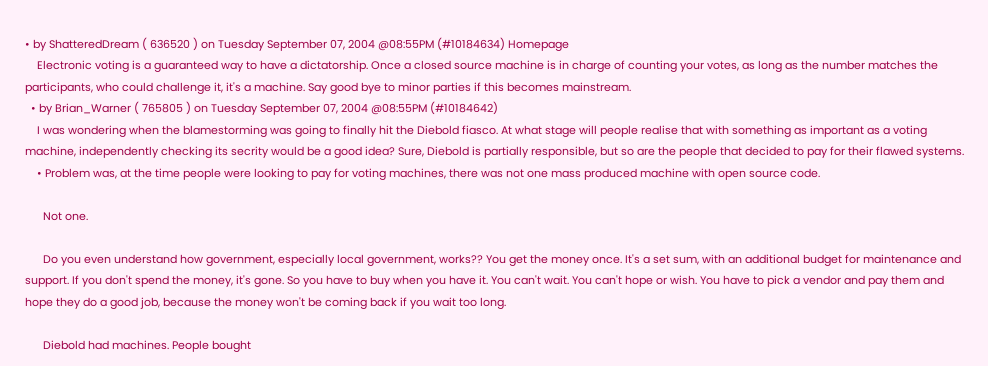• by ShatteredDream ( 636520 ) on Tuesday September 07, 2004 @08:55PM (#10184634) Homepage
    Electronic voting is a guaranteed way to have a dictatorship. Once a closed source machine is in charge of counting your votes, as long as the number matches the participants, who could challenge it, it's a machine. Say good bye to minor parties if this becomes mainstream.
  • by Brian_Warner ( 765805 ) on Tuesday September 07, 2004 @08:55PM (#10184642)
    I was wondering when the blamestorming was going to finally hit the Diebold fiasco. At what stage will people realise that with something as important as a voting machine, independently checking its secrity would be a good idea? Sure, Diebold is partially responsible, but so are the people that decided to pay for their flawed systems.
    • Problem was, at the time people were looking to pay for voting machines, there was not one mass produced machine with open source code.

      Not one.

      Do you even understand how government, especially local government, works?? You get the money once. It's a set sum, with an additional budget for maintenance and support. If you don't spend the money, it's gone. So you have to buy when you have it. You can't wait. You can't hope or wish. You have to pick a vendor and pay them and hope they do a good job, because the money won't be coming back if you wait too long.

      Diebold had machines. People bought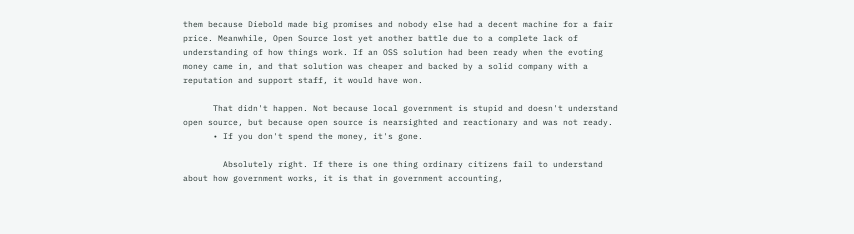them because Diebold made big promises and nobody else had a decent machine for a fair price. Meanwhile, Open Source lost yet another battle due to a complete lack of understanding of how things work. If an OSS solution had been ready when the evoting money came in, and that solution was cheaper and backed by a solid company with a reputation and support staff, it would have won.

      That didn't happen. Not because local government is stupid and doesn't understand open source, but because open source is nearsighted and reactionary and was not ready.
      • If you don't spend the money, it's gone.

        Absolutely right. If there is one thing ordinary citizens fail to understand about how government works, it is that in government accounting,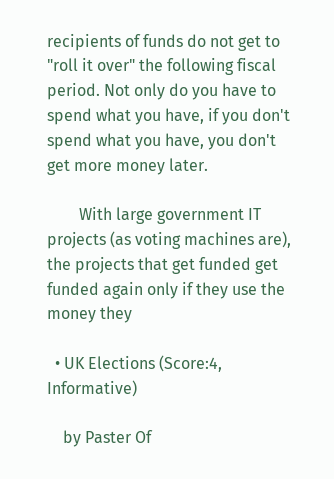recipients of funds do not get to "roll it over" the following fiscal period. Not only do you have to spend what you have, if you don't spend what you have, you don't get more money later.

        With large government IT projects (as voting machines are), the projects that get funded get funded again only if they use the money they

  • UK Elections (Score:4, Informative)

    by Paster Of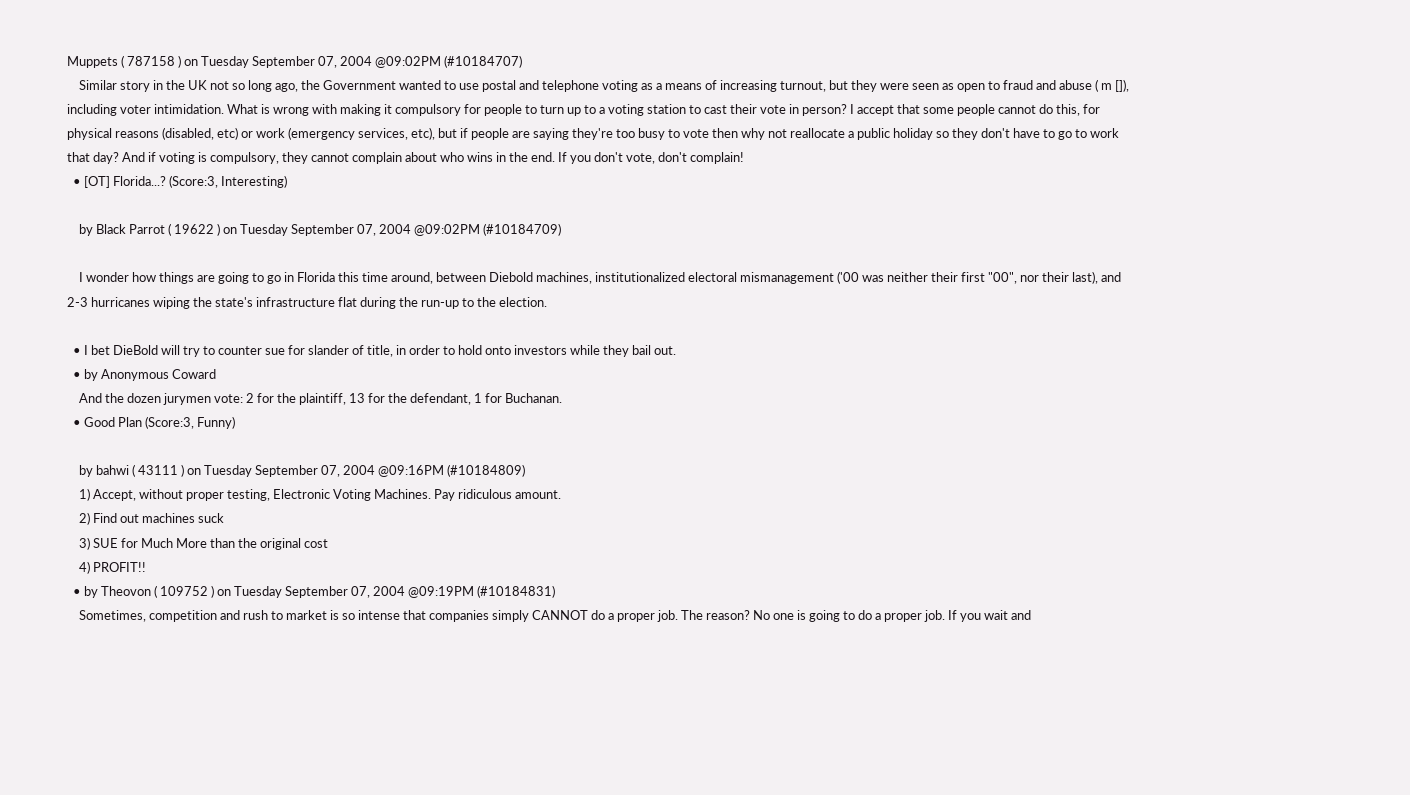Muppets ( 787158 ) on Tuesday September 07, 2004 @09:02PM (#10184707)
    Similar story in the UK not so long ago, the Government wanted to use postal and telephone voting as a means of increasing turnout, but they were seen as open to fraud and abuse ( m []), including voter intimidation. What is wrong with making it compulsory for people to turn up to a voting station to cast their vote in person? I accept that some people cannot do this, for physical reasons (disabled, etc) or work (emergency services, etc), but if people are saying they're too busy to vote then why not reallocate a public holiday so they don't have to go to work that day? And if voting is compulsory, they cannot complain about who wins in the end. If you don't vote, don't complain!
  • [OT] Florida...? (Score:3, Interesting)

    by Black Parrot ( 19622 ) on Tuesday September 07, 2004 @09:02PM (#10184709)

    I wonder how things are going to go in Florida this time around, between Diebold machines, institutionalized electoral mismanagement ('00 was neither their first "00", nor their last), and 2-3 hurricanes wiping the state's infrastructure flat during the run-up to the election.

  • I bet DieBold will try to counter sue for slander of title, in order to hold onto investors while they bail out.
  • by Anonymous Coward
    And the dozen jurymen vote: 2 for the plaintiff, 13 for the defendant, 1 for Buchanan.
  • Good Plan (Score:3, Funny)

    by bahwi ( 43111 ) on Tuesday September 07, 2004 @09:16PM (#10184809)
    1) Accept, without proper testing, Electronic Voting Machines. Pay ridiculous amount.
    2) Find out machines suck
    3) SUE for Much More than the original cost
    4) PROFIT!!
  • by Theovon ( 109752 ) on Tuesday September 07, 2004 @09:19PM (#10184831)
    Sometimes, competition and rush to market is so intense that companies simply CANNOT do a proper job. The reason? No one is going to do a proper job. If you wait and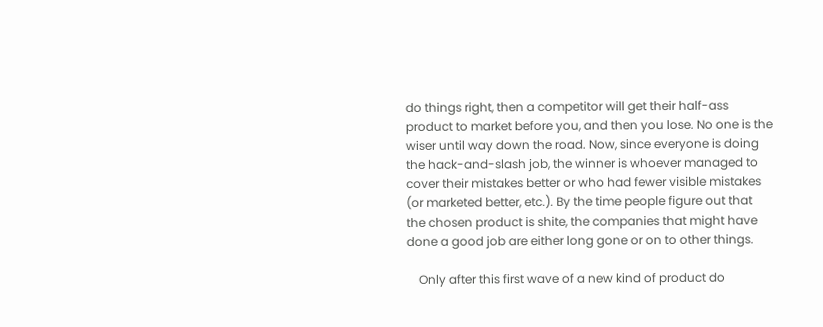do things right, then a competitor will get their half-ass product to market before you, and then you lose. No one is the wiser until way down the road. Now, since everyone is doing the hack-and-slash job, the winner is whoever managed to cover their mistakes better or who had fewer visible mistakes (or marketed better, etc.). By the time people figure out that the chosen product is shite, the companies that might have done a good job are either long gone or on to other things.

    Only after this first wave of a new kind of product do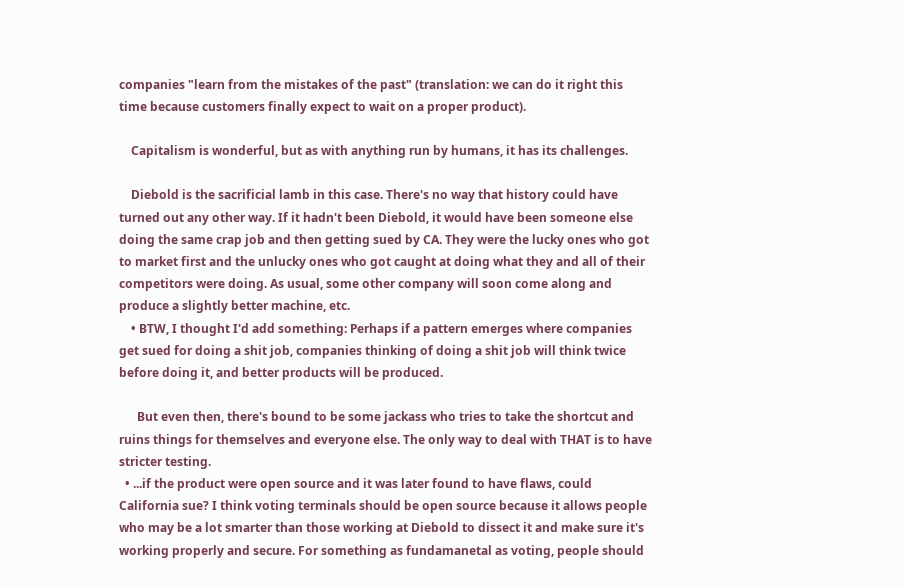companies "learn from the mistakes of the past" (translation: we can do it right this time because customers finally expect to wait on a proper product).

    Capitalism is wonderful, but as with anything run by humans, it has its challenges.

    Diebold is the sacrificial lamb in this case. There's no way that history could have turned out any other way. If it hadn't been Diebold, it would have been someone else doing the same crap job and then getting sued by CA. They were the lucky ones who got to market first and the unlucky ones who got caught at doing what they and all of their competitors were doing. As usual, some other company will soon come along and produce a slightly better machine, etc.
    • BTW, I thought I'd add something: Perhaps if a pattern emerges where companies get sued for doing a shit job, companies thinking of doing a shit job will think twice before doing it, and better products will be produced.

      But even then, there's bound to be some jackass who tries to take the shortcut and ruins things for themselves and everyone else. The only way to deal with THAT is to have stricter testing.
  • ...if the product were open source and it was later found to have flaws, could California sue? I think voting terminals should be open source because it allows people who may be a lot smarter than those working at Diebold to dissect it and make sure it's working properly and secure. For something as fundamanetal as voting, people should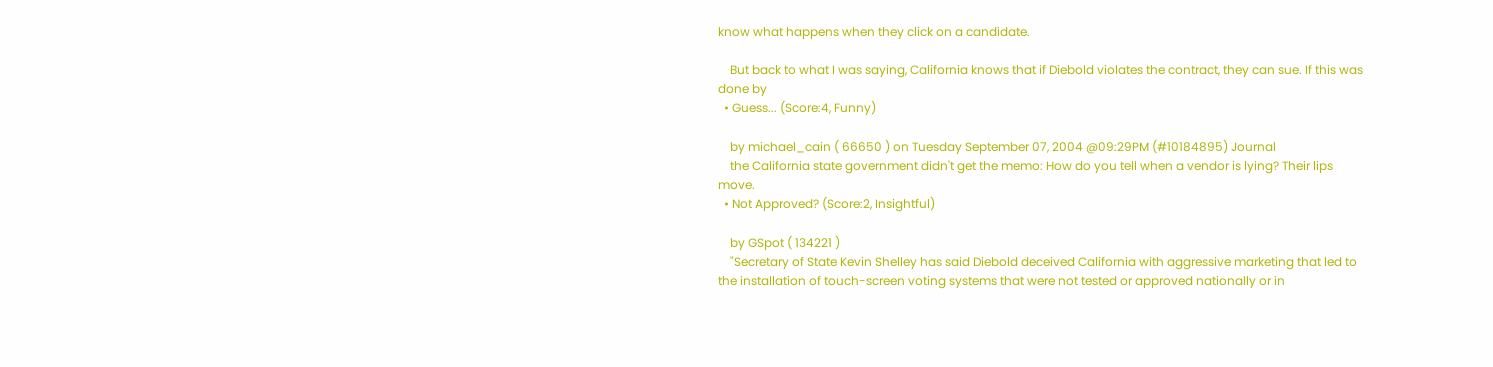know what happens when they click on a candidate.

    But back to what I was saying, California knows that if Diebold violates the contract, they can sue. If this was done by
  • Guess... (Score:4, Funny)

    by michael_cain ( 66650 ) on Tuesday September 07, 2004 @09:29PM (#10184895) Journal
    the California state government didn't get the memo: How do you tell when a vendor is lying? Their lips move.
  • Not Approved? (Score:2, Insightful)

    by GSpot ( 134221 )
    "Secretary of State Kevin Shelley has said Diebold deceived California with aggressive marketing that led to the installation of touch-screen voting systems that were not tested or approved nationally or in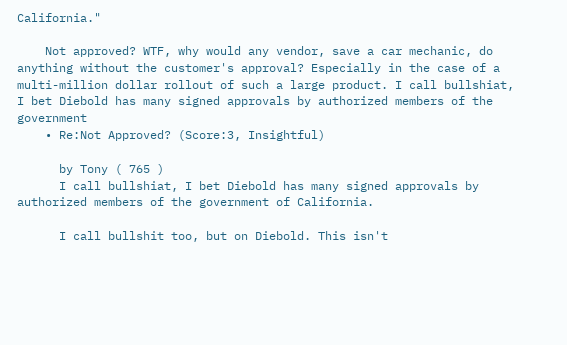California."

    Not approved? WTF, why would any vendor, save a car mechanic, do anything without the customer's approval? Especially in the case of a multi-million dollar rollout of such a large product. I call bullshiat, I bet Diebold has many signed approvals by authorized members of the government
    • Re:Not Approved? (Score:3, Insightful)

      by Tony ( 765 )
      I call bullshiat, I bet Diebold has many signed approvals by authorized members of the government of California.

      I call bullshit too, but on Diebold. This isn't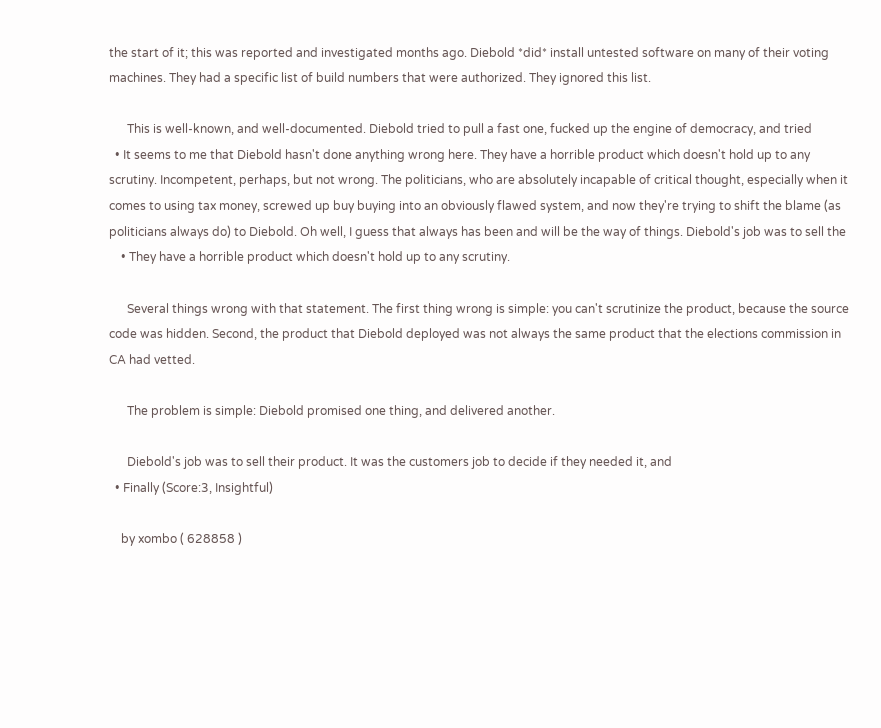the start of it; this was reported and investigated months ago. Diebold *did* install untested software on many of their voting machines. They had a specific list of build numbers that were authorized. They ignored this list.

      This is well-known, and well-documented. Diebold tried to pull a fast one, fucked up the engine of democracy, and tried
  • It seems to me that Diebold hasn't done anything wrong here. They have a horrible product which doesn't hold up to any scrutiny. Incompetent, perhaps, but not wrong. The politicians, who are absolutely incapable of critical thought, especially when it comes to using tax money, screwed up buy buying into an obviously flawed system, and now they're trying to shift the blame (as politicians always do) to Diebold. Oh well, I guess that always has been and will be the way of things. Diebold's job was to sell the
    • They have a horrible product which doesn't hold up to any scrutiny.

      Several things wrong with that statement. The first thing wrong is simple: you can't scrutinize the product, because the source code was hidden. Second, the product that Diebold deployed was not always the same product that the elections commission in CA had vetted.

      The problem is simple: Diebold promised one thing, and delivered another.

      Diebold's job was to sell their product. It was the customers job to decide if they needed it, and
  • Finally (Score:3, Insightful)

    by xombo ( 628858 )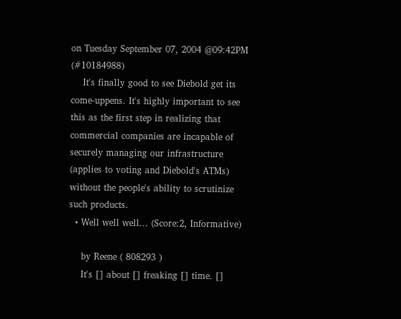on Tuesday September 07, 2004 @09:42PM (#10184988)
    It's finally good to see Diebold get its come-uppens. It's highly important to see this as the first step in realizing that commercial companies are incapable of securely managing our infrastructure (applies to voting and Diebold's ATMs) without the people's ability to scrutinize such products.
  • Well well well... (Score:2, Informative)

    by Reene ( 808293 )
    It's [] about [] freaking [] time. []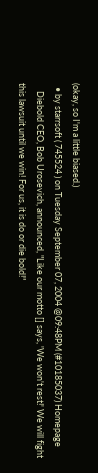(okay, so I'm a little biased.)
  • by starrsoft ( 745524 ) on Tuesday September 07, 2004 @09:48PM (#10185037) Homepage
    Diebold CEO, Bob Urosevich, announced, "Like our motto [] says, 'We won't rest!' We will fight this lawsuit until we win! For us, it is do or die bold!"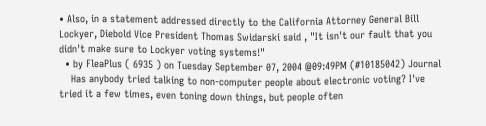• Also, in a statement addressed directly to the California Attorney General Bill Lockyer, Diebold Vice President Thomas Swidarski said , "It isn't our fault that you didn't make sure to Lockyer voting systems!"
  • by FleaPlus ( 6935 ) on Tuesday September 07, 2004 @09:49PM (#10185042) Journal
    Has anybody tried talking to non-computer people about electronic voting? I've tried it a few times, even toning down things, but people often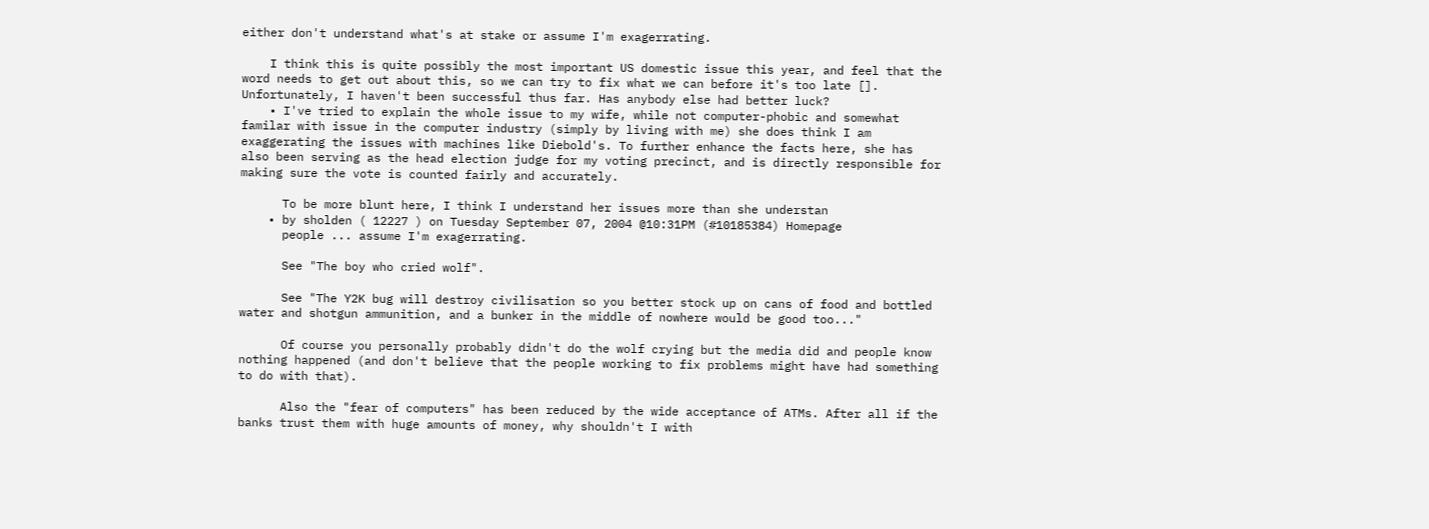either don't understand what's at stake or assume I'm exagerrating.

    I think this is quite possibly the most important US domestic issue this year, and feel that the word needs to get out about this, so we can try to fix what we can before it's too late []. Unfortunately, I haven't been successful thus far. Has anybody else had better luck?
    • I've tried to explain the whole issue to my wife, while not computer-phobic and somewhat familar with issue in the computer industry (simply by living with me) she does think I am exaggerating the issues with machines like Diebold's. To further enhance the facts here, she has also been serving as the head election judge for my voting precinct, and is directly responsible for making sure the vote is counted fairly and accurately.

      To be more blunt here, I think I understand her issues more than she understan
    • by sholden ( 12227 ) on Tuesday September 07, 2004 @10:31PM (#10185384) Homepage
      people ... assume I'm exagerrating.

      See "The boy who cried wolf".

      See "The Y2K bug will destroy civilisation so you better stock up on cans of food and bottled water and shotgun ammunition, and a bunker in the middle of nowhere would be good too..."

      Of course you personally probably didn't do the wolf crying but the media did and people know nothing happened (and don't believe that the people working to fix problems might have had something to do with that).

      Also the "fear of computers" has been reduced by the wide acceptance of ATMs. After all if the banks trust them with huge amounts of money, why shouldn't I with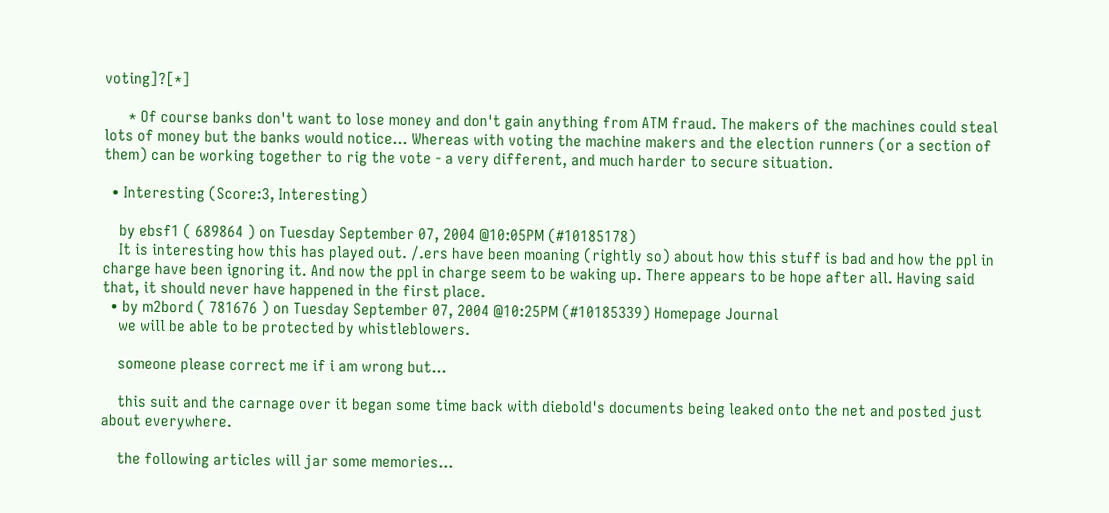voting]?[*]

      * Of course banks don't want to lose money and don't gain anything from ATM fraud. The makers of the machines could steal lots of money but the banks would notice... Whereas with voting the machine makers and the election runners (or a section of them) can be working together to rig the vote - a very different, and much harder to secure situation.

  • Interesting (Score:3, Interesting)

    by ebsf1 ( 689864 ) on Tuesday September 07, 2004 @10:05PM (#10185178)
    It is interesting how this has played out. /.ers have been moaning (rightly so) about how this stuff is bad and how the ppl in charge have been ignoring it. And now the ppl in charge seem to be waking up. There appears to be hope after all. Having said that, it should never have happened in the first place.
  • by m2bord ( 781676 ) on Tuesday September 07, 2004 @10:25PM (#10185339) Homepage Journal
    we will be able to be protected by whistleblowers.

    someone please correct me if i am wrong but...

    this suit and the carnage over it began some time back with diebold's documents being leaked onto the net and posted just about everywhere.

    the following articles will jar some memories...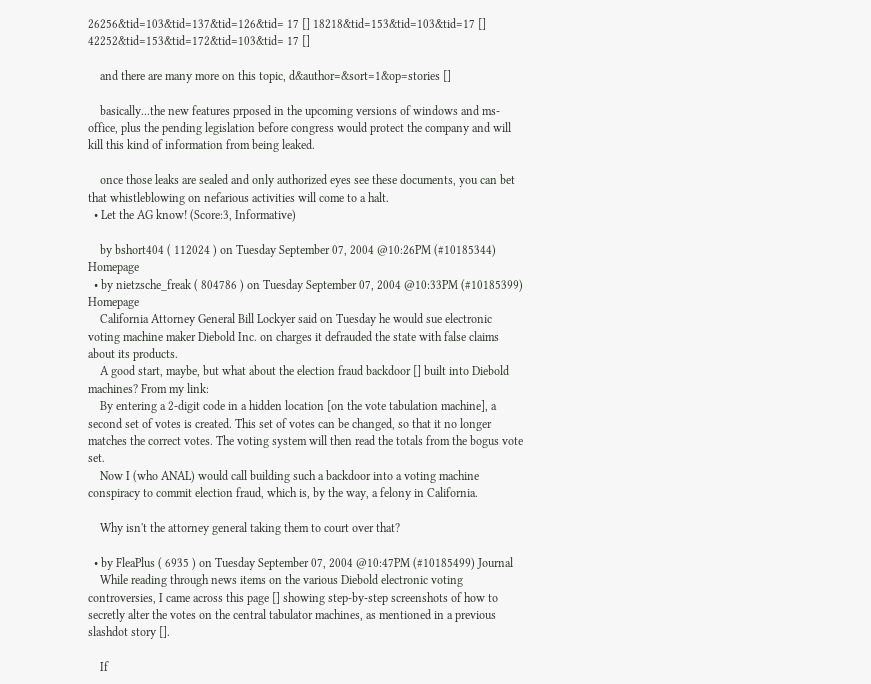26256&tid=103&tid=137&tid=126&tid= 17 [] 18218&tid=153&tid=103&tid=17 [] 42252&tid=153&tid=172&tid=103&tid= 17 []

    and there are many more on this topic, d&author=&sort=1&op=stories []

    basically...the new features prposed in the upcoming versions of windows and ms-office, plus the pending legislation before congress would protect the company and will kill this kind of information from being leaked.

    once those leaks are sealed and only authorized eyes see these documents, you can bet that whistleblowing on nefarious activities will come to a halt.
  • Let the AG know! (Score:3, Informative)

    by bshort404 ( 112024 ) on Tuesday September 07, 2004 @10:26PM (#10185344) Homepage
  • by nietzsche_freak ( 804786 ) on Tuesday September 07, 2004 @10:33PM (#10185399) Homepage
    California Attorney General Bill Lockyer said on Tuesday he would sue electronic voting machine maker Diebold Inc. on charges it defrauded the state with false claims about its products.
    A good start, maybe, but what about the election fraud backdoor [] built into Diebold machines? From my link:
    By entering a 2-digit code in a hidden location [on the vote tabulation machine], a second set of votes is created. This set of votes can be changed, so that it no longer matches the correct votes. The voting system will then read the totals from the bogus vote set.
    Now I (who ANAL) would call building such a backdoor into a voting machine conspiracy to commit election fraud, which is, by the way, a felony in California.

    Why isn't the attorney general taking them to court over that?

  • by FleaPlus ( 6935 ) on Tuesday September 07, 2004 @10:47PM (#10185499) Journal
    While reading through news items on the various Diebold electronic voting controversies, I came across this page [] showing step-by-step screenshots of how to secretly alter the votes on the central tabulator machines, as mentioned in a previous slashdot story [].

    If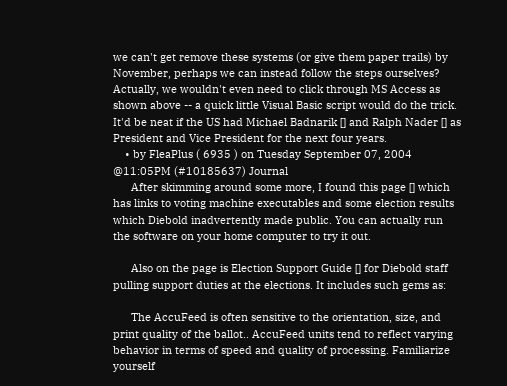we can't get remove these systems (or give them paper trails) by November, perhaps we can instead follow the steps ourselves? Actually, we wouldn't even need to click through MS Access as shown above -- a quick little Visual Basic script would do the trick. It'd be neat if the US had Michael Badnarik [] and Ralph Nader [] as President and Vice President for the next four years.
    • by FleaPlus ( 6935 ) on Tuesday September 07, 2004 @11:05PM (#10185637) Journal
      After skimming around some more, I found this page [] which has links to voting machine executables and some election results which Diebold inadvertently made public. You can actually run the software on your home computer to try it out.

      Also on the page is Election Support Guide [] for Diebold staff pulling support duties at the elections. It includes such gems as:

      The AccuFeed is often sensitive to the orientation, size, and print quality of the ballot.. AccuFeed units tend to reflect varying behavior in terms of speed and quality of processing. Familiarize yourself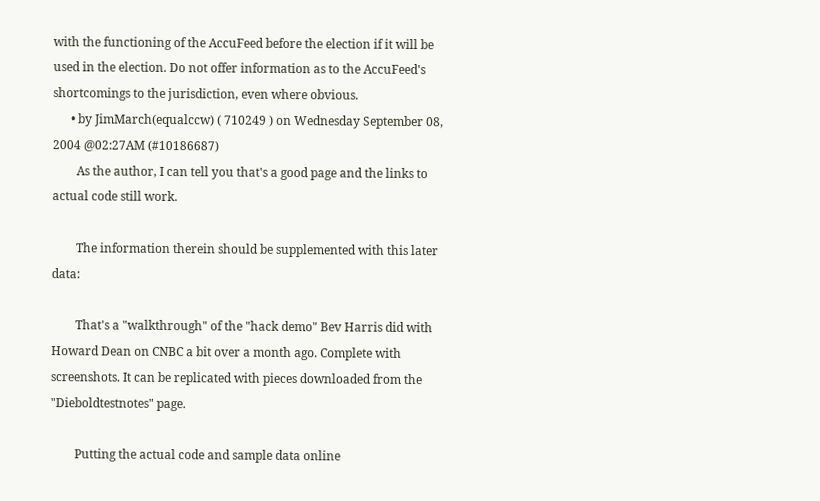with the functioning of the AccuFeed before the election if it will be used in the election. Do not offer information as to the AccuFeed's shortcomings to the jurisdiction, even where obvious.
      • by JimMarch(equalccw) ( 710249 ) on Wednesday September 08, 2004 @02:27AM (#10186687)
        As the author, I can tell you that's a good page and the links to actual code still work.

        The information therein should be supplemented with this later data:

        That's a "walkthrough" of the "hack demo" Bev Harris did with Howard Dean on CNBC a bit over a month ago. Complete with screenshots. It can be replicated with pieces downloaded from the "Dieboldtestnotes" page.

        Putting the actual code and sample data online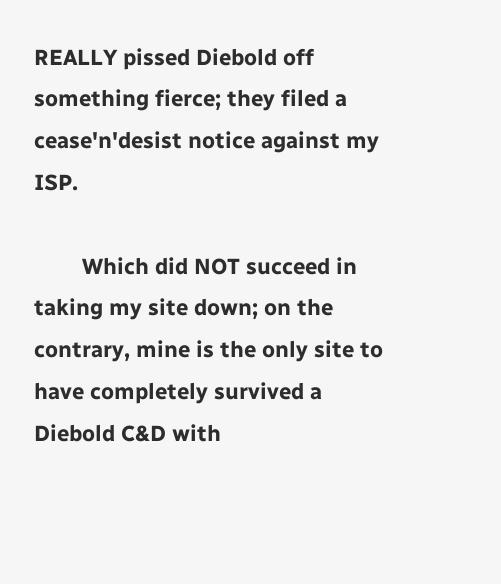REALLY pissed Diebold off something fierce; they filed a cease'n'desist notice against my ISP.

        Which did NOT succeed in taking my site down; on the contrary, mine is the only site to have completely survived a Diebold C&D with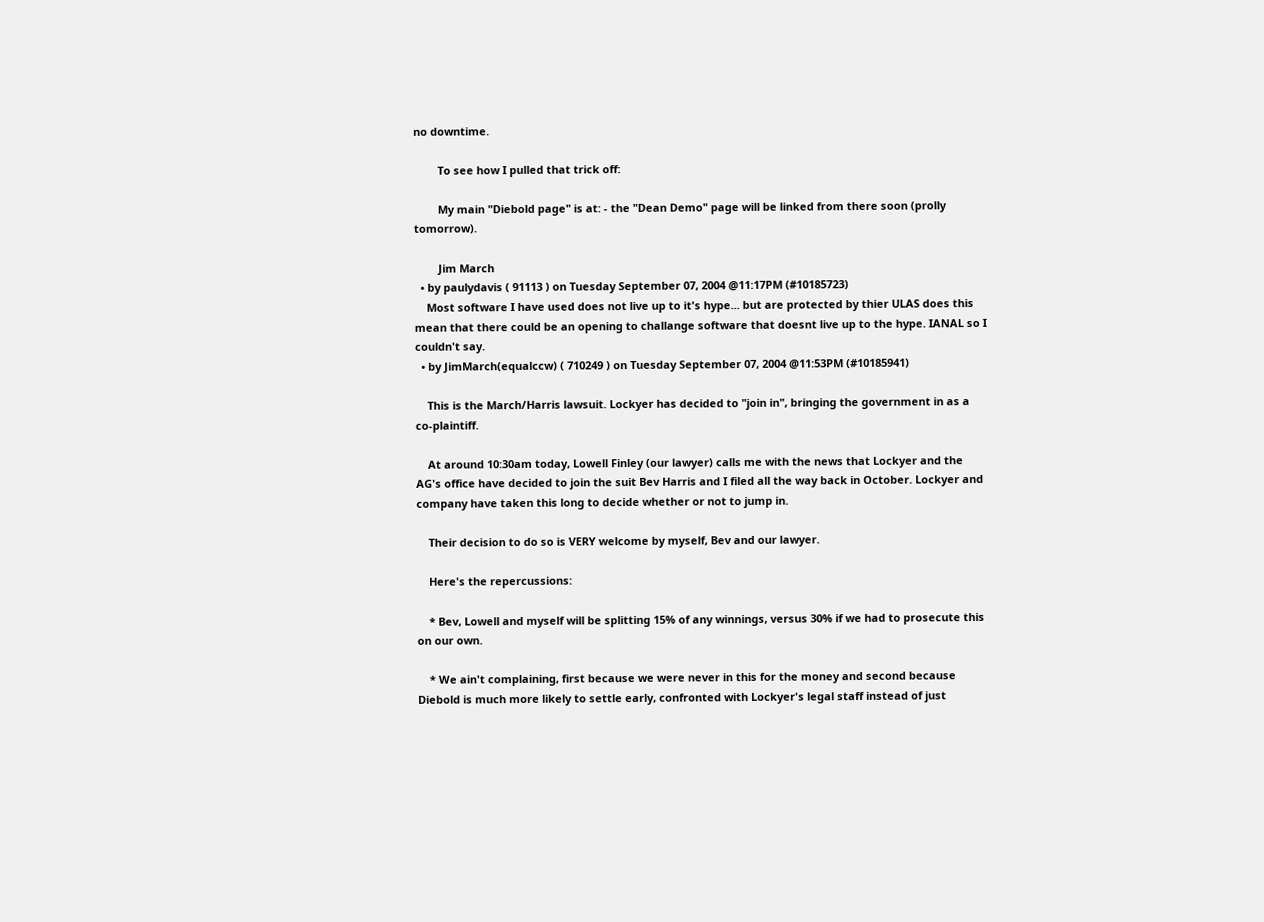no downtime.

        To see how I pulled that trick off:

        My main "Diebold page" is at: - the "Dean Demo" page will be linked from there soon (prolly tomorrow).

        Jim March
  • by paulydavis ( 91113 ) on Tuesday September 07, 2004 @11:17PM (#10185723)
    Most software I have used does not live up to it's hype... but are protected by thier ULAS does this mean that there could be an opening to challange software that doesnt live up to the hype. IANAL so I couldn't say.
  • by JimMarch(equalccw) ( 710249 ) on Tuesday September 07, 2004 @11:53PM (#10185941)

    This is the March/Harris lawsuit. Lockyer has decided to "join in", bringing the government in as a co-plaintiff.

    At around 10:30am today, Lowell Finley (our lawyer) calls me with the news that Lockyer and the AG's office have decided to join the suit Bev Harris and I filed all the way back in October. Lockyer and company have taken this long to decide whether or not to jump in.

    Their decision to do so is VERY welcome by myself, Bev and our lawyer.

    Here's the repercussions:

    * Bev, Lowell and myself will be splitting 15% of any winnings, versus 30% if we had to prosecute this on our own.

    * We ain't complaining, first because we were never in this for the money and second because Diebold is much more likely to settle early, confronted with Lockyer's legal staff instead of just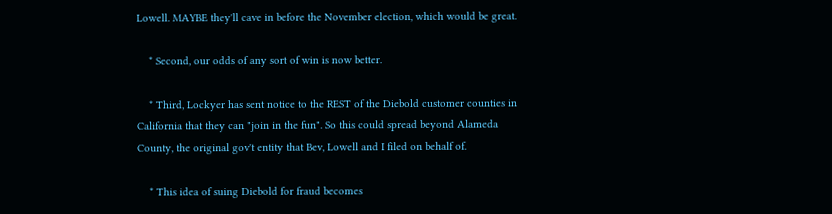Lowell. MAYBE they'll cave in before the November election, which would be great.

    * Second, our odds of any sort of win is now better.

    * Third, Lockyer has sent notice to the REST of the Diebold customer counties in California that they can "join in the fun". So this could spread beyond Alameda County, the original gov't entity that Bev, Lowell and I filed on behalf of.

    * This idea of suing Diebold for fraud becomes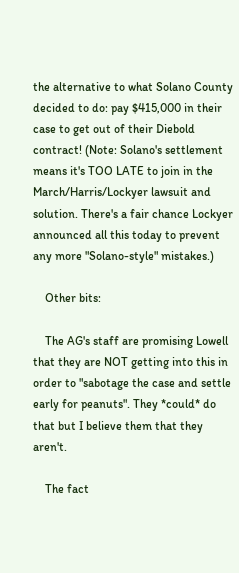the alternative to what Solano County decided to do: pay $415,000 in their case to get out of their Diebold contract! (Note: Solano's settlement means it's TOO LATE to join in the March/Harris/Lockyer lawsuit and solution. There's a fair chance Lockyer announced all this today to prevent any more "Solano-style" mistakes.)

    Other bits:

    The AG's staff are promising Lowell that they are NOT getting into this in order to "sabotage the case and settle early for peanuts". They *could* do that but I believe them that they aren't.

    The fact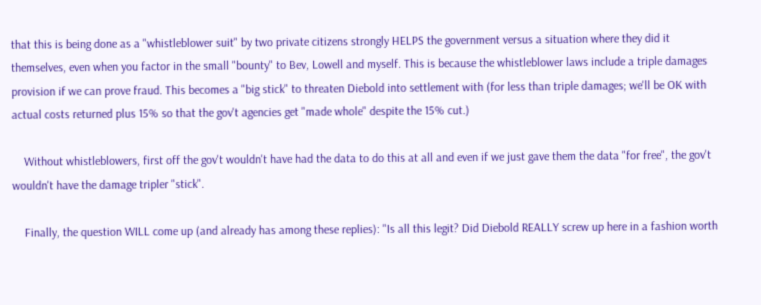that this is being done as a "whistleblower suit" by two private citizens strongly HELPS the government versus a situation where they did it themselves, even when you factor in the small "bounty" to Bev, Lowell and myself. This is because the whistleblower laws include a triple damages provision if we can prove fraud. This becomes a "big stick" to threaten Diebold into settlement with (for less than triple damages; we'll be OK with actual costs returned plus 15% so that the gov't agencies get "made whole" despite the 15% cut.)

    Without whistleblowers, first off the gov't wouldn't have had the data to do this at all and even if we just gave them the data "for free", the gov't wouldn't have the damage tripler "stick".

    Finally, the question WILL come up (and already has among these replies): "Is all this legit? Did Diebold REALLY screw up here in a fashion worth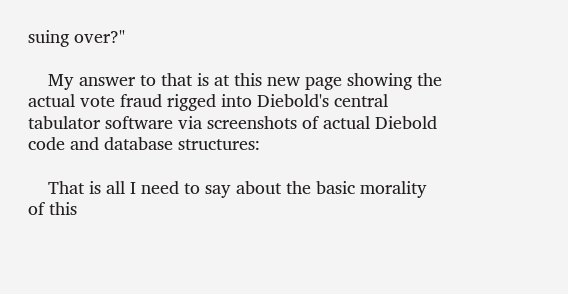suing over?"

    My answer to that is at this new page showing the actual vote fraud rigged into Diebold's central tabulator software via screenshots of actual Diebold code and database structures:

    That is all I need to say about the basic morality of this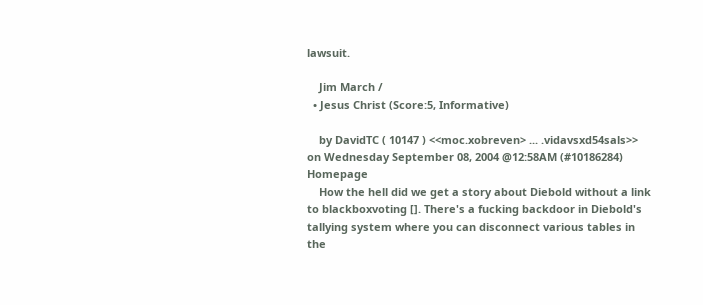lawsuit.

    Jim March /
  • Jesus Christ (Score:5, Informative)

    by DavidTC ( 10147 ) <<moc.xobreven> ... .vidavsxd54sals>> on Wednesday September 08, 2004 @12:58AM (#10186284) Homepage
    How the hell did we get a story about Diebold without a link to blackboxvoting []. There's a fucking backdoor in Diebold's tallying system where you can disconnect various tables in the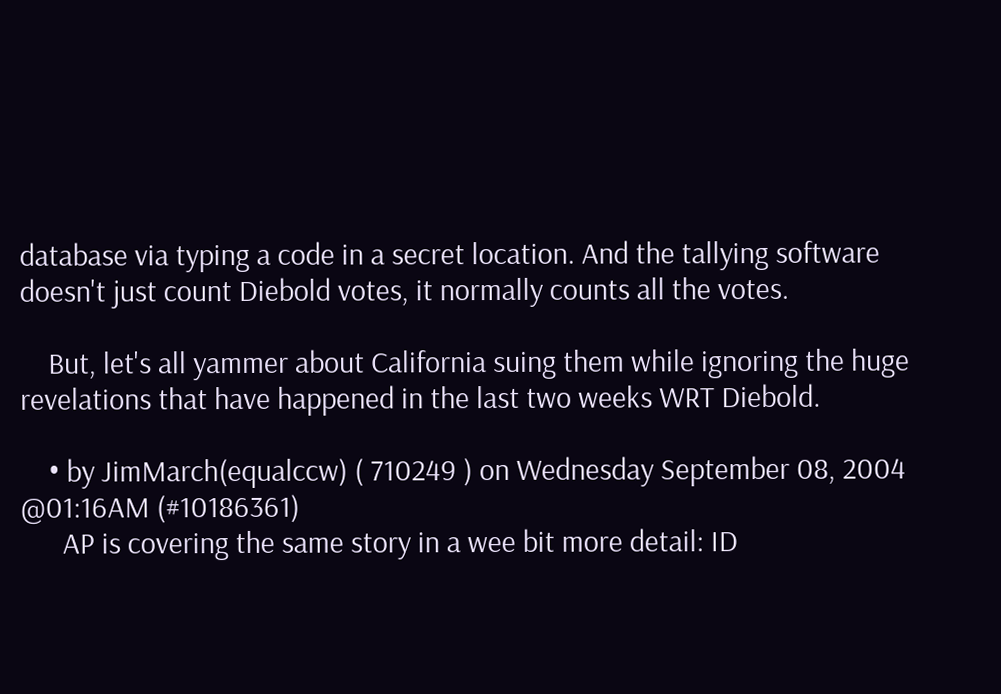database via typing a code in a secret location. And the tallying software doesn't just count Diebold votes, it normally counts all the votes.

    But, let's all yammer about California suing them while ignoring the huge revelations that have happened in the last two weeks WRT Diebold.

    • by JimMarch(equalccw) ( 710249 ) on Wednesday September 08, 2004 @01:16AM (#10186361)
      AP is covering the same story in a wee bit more detail: ID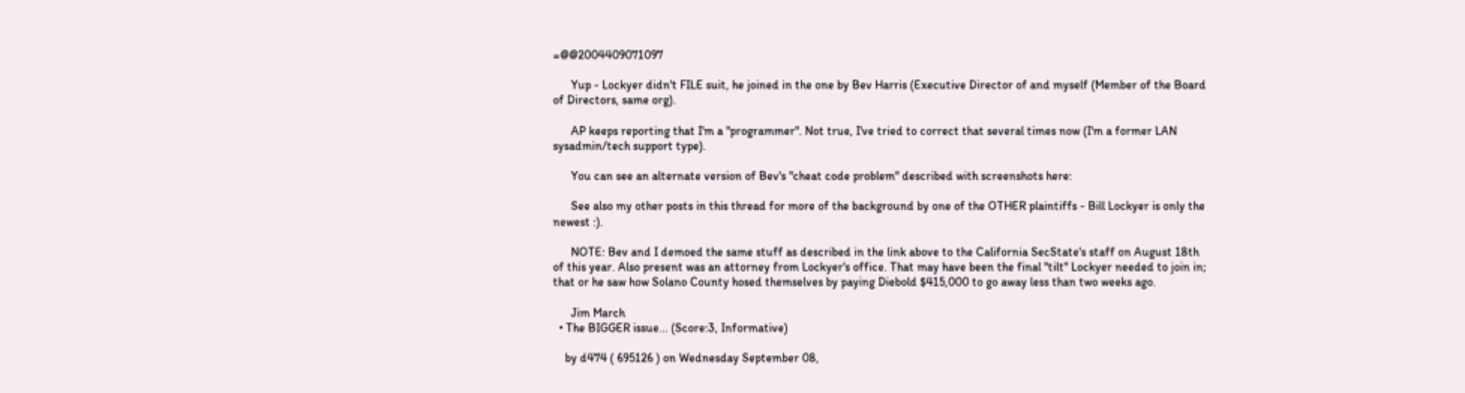=@@2004409071097

      Yup - Lockyer didn't FILE suit, he joined in the one by Bev Harris (Executive Director of and myself (Member of the Board of Directors, same org).

      AP keeps reporting that I'm a "programmer". Not true, I've tried to correct that several times now (I'm a former LAN sysadmin/tech support type).

      You can see an alternate version of Bev's "cheat code problem" described with screenshots here:

      See also my other posts in this thread for more of the background by one of the OTHER plaintiffs - Bill Lockyer is only the newest :).

      NOTE: Bev and I demoed the same stuff as described in the link above to the California SecState's staff on August 18th of this year. Also present was an attorney from Lockyer's office. That may have been the final "tilt" Lockyer needed to join in; that or he saw how Solano County hosed themselves by paying Diebold $415,000 to go away less than two weeks ago.

      Jim March
  • The BIGGER issue... (Score:3, Informative)

    by d474 ( 695126 ) on Wednesday September 08,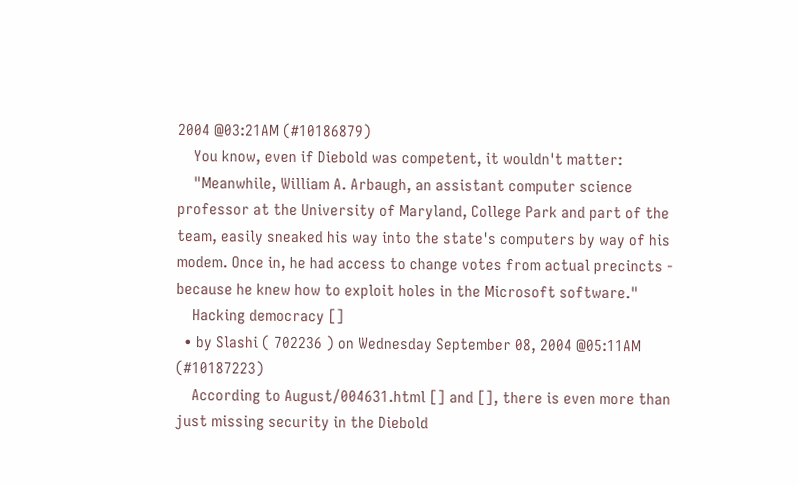2004 @03:21AM (#10186879)
    You know, even if Diebold was competent, it wouldn't matter:
    "Meanwhile, William A. Arbaugh, an assistant computer science professor at the University of Maryland, College Park and part of the team, easily sneaked his way into the state's computers by way of his modem. Once in, he had access to change votes from actual precincts - because he knew how to exploit holes in the Microsoft software."
    Hacking democracy []
  • by Slashi ( 702236 ) on Wednesday September 08, 2004 @05:11AM (#10187223)
    According to August/004631.html [] and [], there is even more than just missing security in the Diebold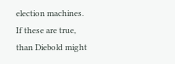election machines. If these are true, than Diebold might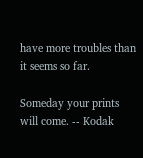have more troubles than it seems so far.

Someday your prints will come. -- Kodak